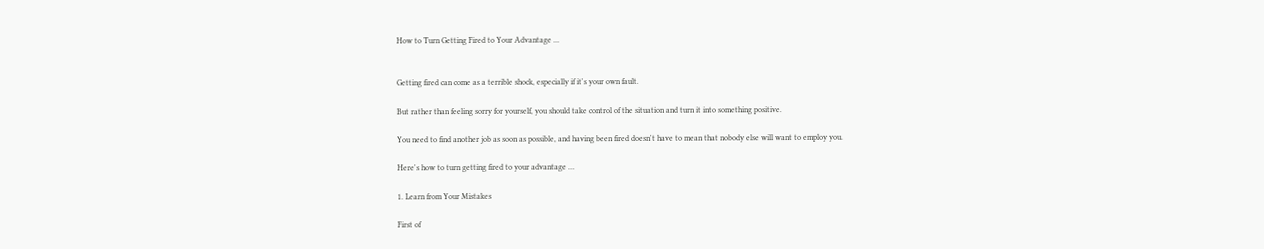How to Turn Getting Fired to Your Advantage ...


Getting fired can come as a terrible shock, especially if it's your own fault.

But rather than feeling sorry for yourself, you should take control of the situation and turn it into something positive.

You need to find another job as soon as possible, and having been fired doesn't have to mean that nobody else will want to employ you.

Here's how to turn getting fired to your advantage …

1. Learn from Your Mistakes

First of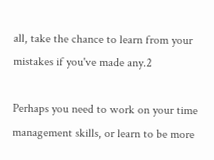all, take the chance to learn from your mistakes if you've made any.2

Perhaps you need to work on your time management skills, or learn to be more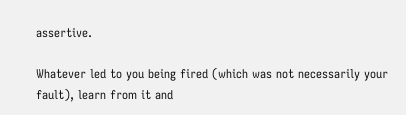assertive.

Whatever led to you being fired (which was not necessarily your fault), learn from it and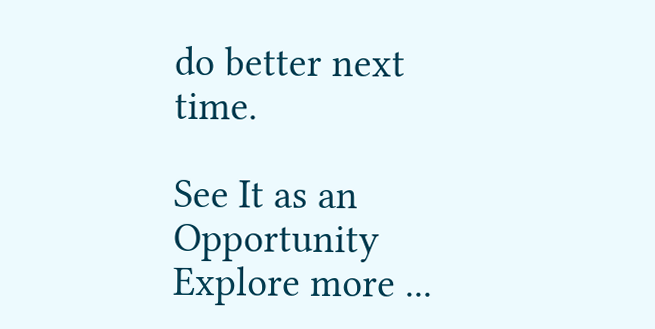do better next time.

See It as an Opportunity
Explore more ...